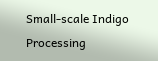Small-scale Indigo Processing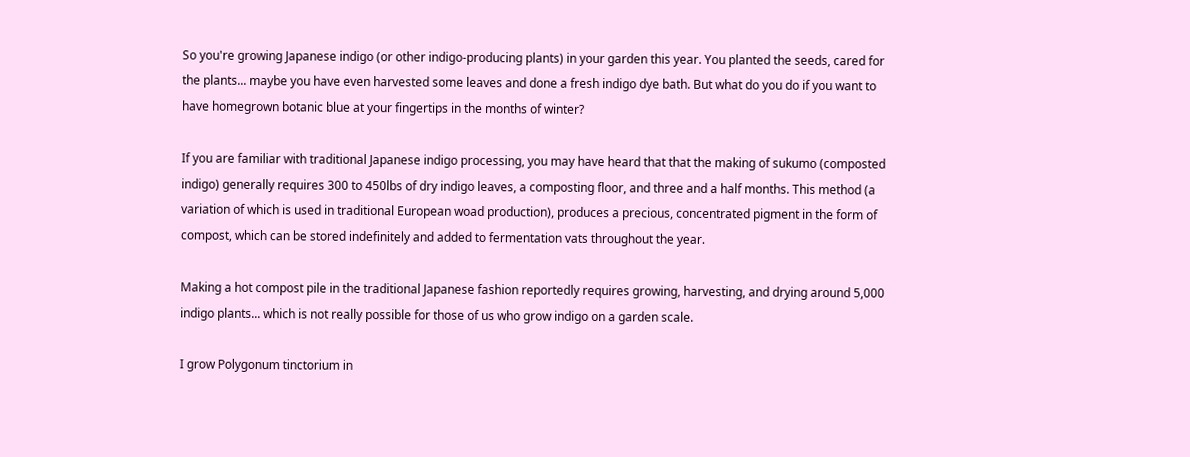So you're growing Japanese indigo (or other indigo-producing plants) in your garden this year. You planted the seeds, cared for the plants... maybe you have even harvested some leaves and done a fresh indigo dye bath. But what do you do if you want to have homegrown botanic blue at your fingertips in the months of winter?

If you are familiar with traditional Japanese indigo processing, you may have heard that that the making of sukumo (composted indigo) generally requires 300 to 450lbs of dry indigo leaves, a composting floor, and three and a half months. This method (a variation of which is used in traditional European woad production), produces a precious, concentrated pigment in the form of compost, which can be stored indefinitely and added to fermentation vats throughout the year.

Making a hot compost pile in the traditional Japanese fashion reportedly requires growing, harvesting, and drying around 5,000 indigo plants... which is not really possible for those of us who grow indigo on a garden scale.

I grow Polygonum tinctorium in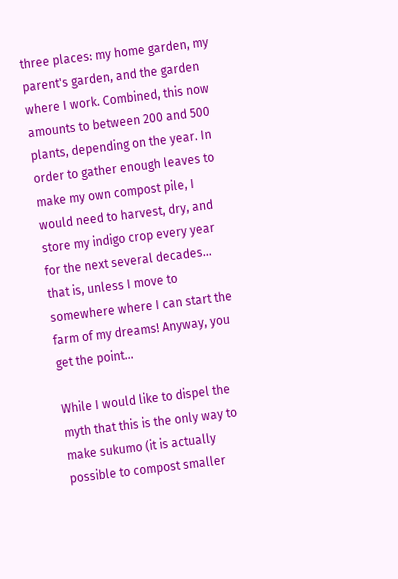three places: my home garden, my parent's garden, and the garden where I work. Combined, this now amounts to between 200 and 500 plants, depending on the year. In order to gather enough leaves to make my own compost pile, I would need to harvest, dry, and store my indigo crop every year for the next several decades... that is, unless I move to somewhere where I can start the farm of my dreams! Anyway, you get the point...

While I would like to dispel the myth that this is the only way to make sukumo (it is actually possible to compost smaller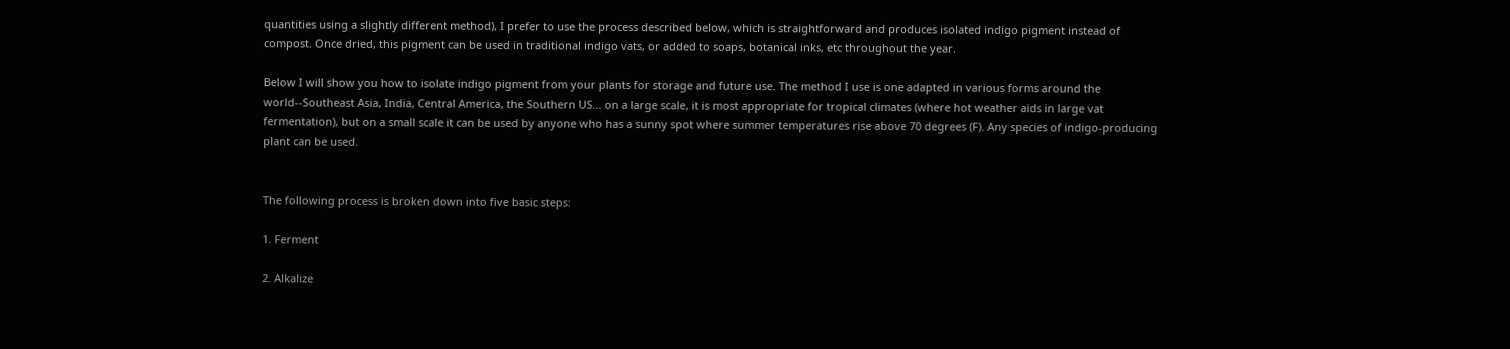quantities using a slightly different method), I prefer to use the process described below, which is straightforward and produces isolated indigo pigment instead of compost. Once dried, this pigment can be used in traditional indigo vats, or added to soaps, botanical inks, etc throughout the year.

Below I will show you how to isolate indigo pigment from your plants for storage and future use. The method I use is one adapted in various forms around the world--Southeast Asia, India, Central America, the Southern US... on a large scale, it is most appropriate for tropical climates (where hot weather aids in large vat fermentation), but on a small scale it can be used by anyone who has a sunny spot where summer temperatures rise above 70 degrees (F). Any species of indigo-producing plant can be used.


The following process is broken down into five basic steps:

1. Ferment

2. Alkalize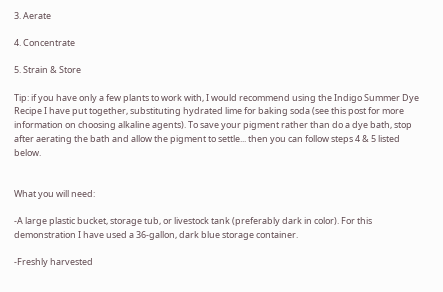3. Aerate

4. Concentrate

5. Strain & Store

Tip: if you have only a few plants to work with, I would recommend using the Indigo Summer Dye Recipe I have put together, substituting hydrated lime for baking soda (see this post for more information on choosing alkaline agents). To save your pigment rather than do a dye bath, stop after aerating the bath and allow the pigment to settle... then you can follow steps 4 & 5 listed below.


What you will need:

-A large plastic bucket, storage tub, or livestock tank (preferably dark in color). For this demonstration I have used a 36-gallon, dark blue storage container.

-Freshly harvested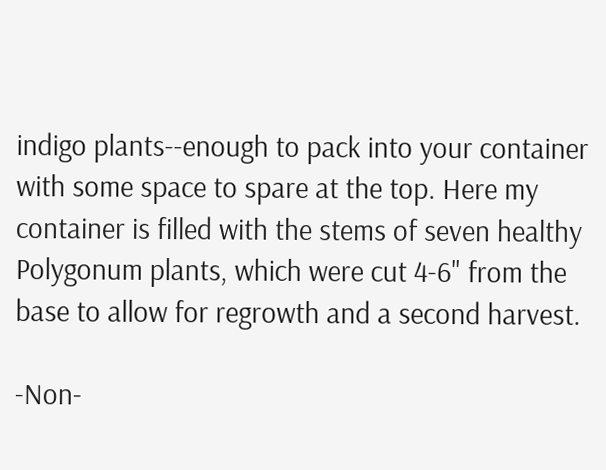indigo plants--enough to pack into your container with some space to spare at the top. Here my container is filled with the stems of seven healthy Polygonum plants, which were cut 4-6" from the base to allow for regrowth and a second harvest.

-Non-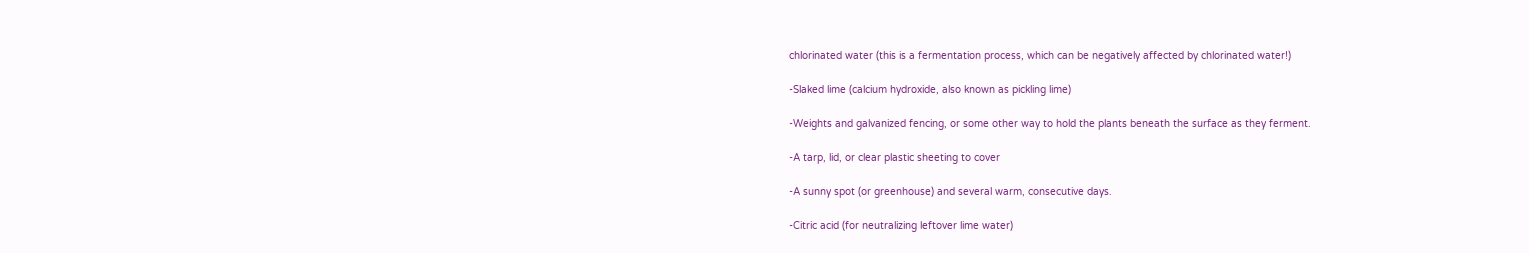chlorinated water (this is a fermentation process, which can be negatively affected by chlorinated water!)

-Slaked lime (calcium hydroxide, also known as pickling lime)

-Weights and galvanized fencing, or some other way to hold the plants beneath the surface as they ferment.

-A tarp, lid, or clear plastic sheeting to cover

-A sunny spot (or greenhouse) and several warm, consecutive days.

-Citric acid (for neutralizing leftover lime water)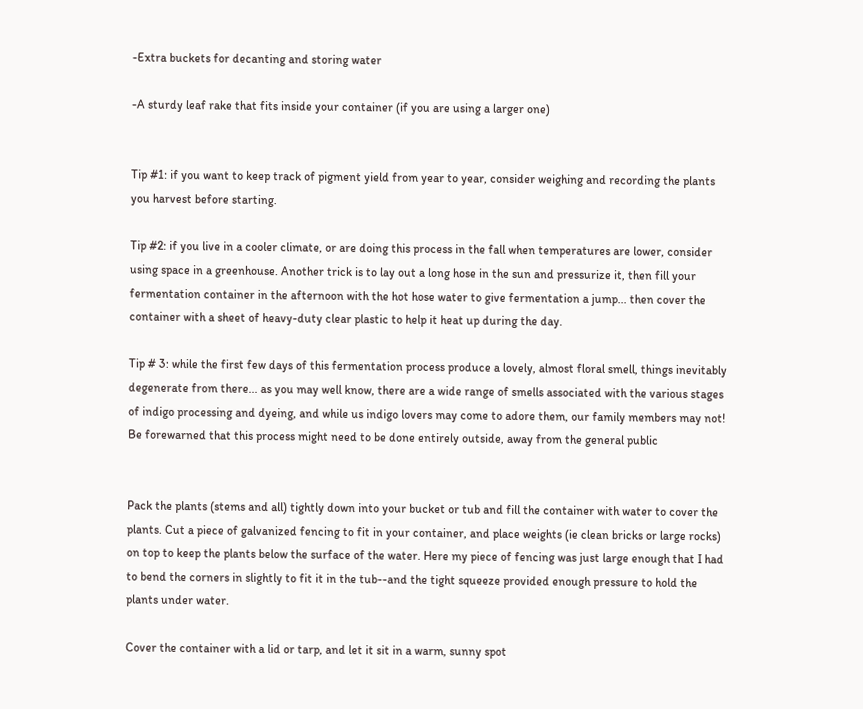-Extra buckets for decanting and storing water

-A sturdy leaf rake that fits inside your container (if you are using a larger one)


Tip #1: if you want to keep track of pigment yield from year to year, consider weighing and recording the plants you harvest before starting.

Tip #2: if you live in a cooler climate, or are doing this process in the fall when temperatures are lower, consider using space in a greenhouse. Another trick is to lay out a long hose in the sun and pressurize it, then fill your fermentation container in the afternoon with the hot hose water to give fermentation a jump... then cover the container with a sheet of heavy-duty clear plastic to help it heat up during the day.

Tip # 3: while the first few days of this fermentation process produce a lovely, almost floral smell, things inevitably degenerate from there... as you may well know, there are a wide range of smells associated with the various stages of indigo processing and dyeing, and while us indigo lovers may come to adore them, our family members may not! Be forewarned that this process might need to be done entirely outside, away from the general public


Pack the plants (stems and all) tightly down into your bucket or tub and fill the container with water to cover the plants. Cut a piece of galvanized fencing to fit in your container, and place weights (ie clean bricks or large rocks) on top to keep the plants below the surface of the water. Here my piece of fencing was just large enough that I had to bend the corners in slightly to fit it in the tub--and the tight squeeze provided enough pressure to hold the plants under water.

Cover the container with a lid or tarp, and let it sit in a warm, sunny spot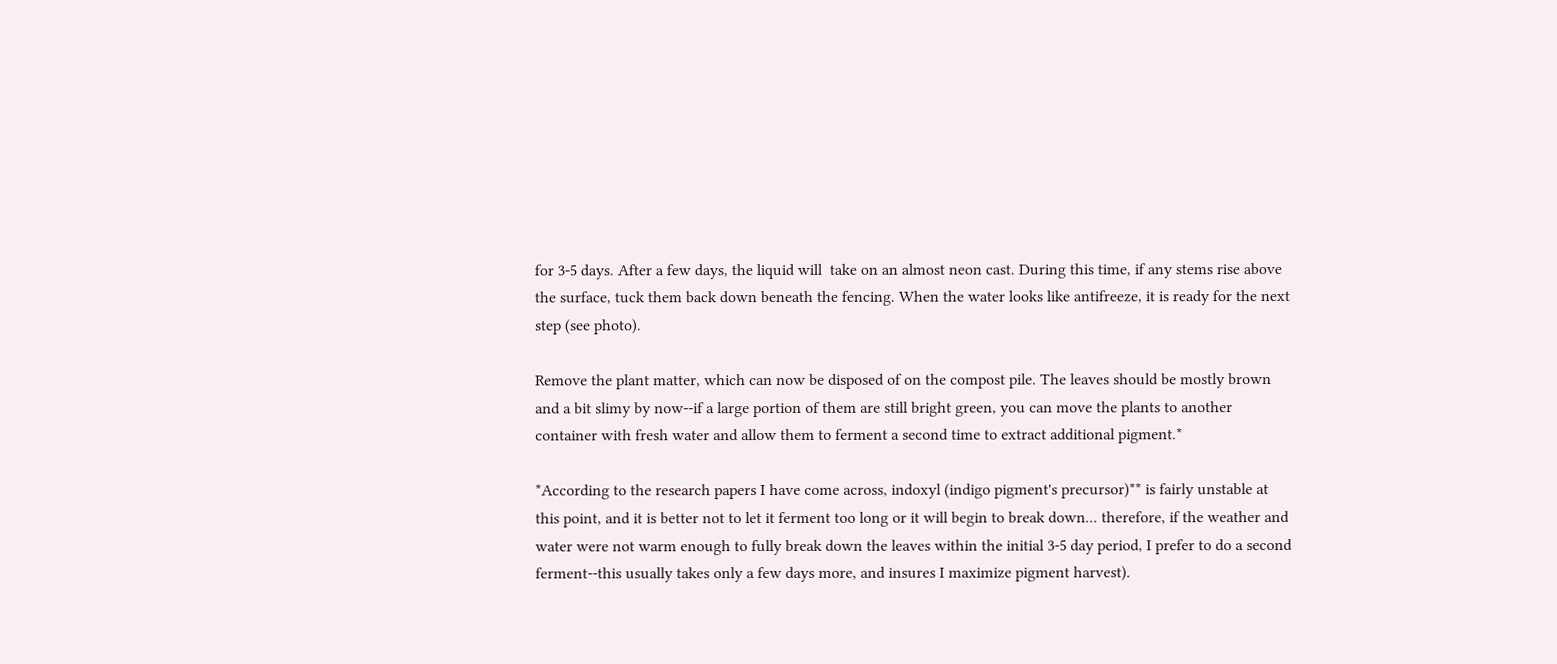for 3-5 days. After a few days, the liquid will  take on an almost neon cast. During this time, if any stems rise above the surface, tuck them back down beneath the fencing. When the water looks like antifreeze, it is ready for the next step (see photo).

Remove the plant matter, which can now be disposed of on the compost pile. The leaves should be mostly brown and a bit slimy by now--if a large portion of them are still bright green, you can move the plants to another container with fresh water and allow them to ferment a second time to extract additional pigment.*

*According to the research papers I have come across, indoxyl (indigo pigment's precursor)** is fairly unstable at this point, and it is better not to let it ferment too long or it will begin to break down... therefore, if the weather and water were not warm enough to fully break down the leaves within the initial 3-5 day period, I prefer to do a second ferment--this usually takes only a few days more, and insures I maximize pigment harvest).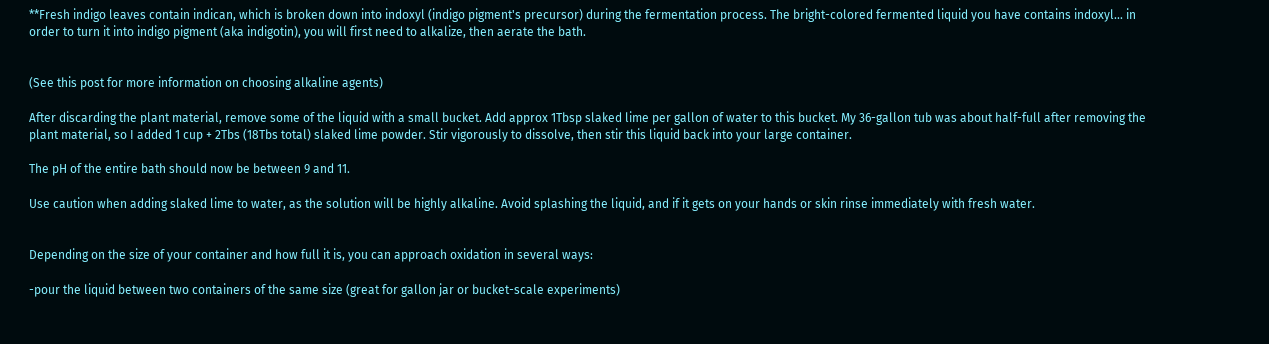**Fresh indigo leaves contain indican, which is broken down into indoxyl (indigo pigment's precursor) during the fermentation process. The bright-colored fermented liquid you have contains indoxyl... in order to turn it into indigo pigment (aka indigotin), you will first need to alkalize, then aerate the bath.


(See this post for more information on choosing alkaline agents)

After discarding the plant material, remove some of the liquid with a small bucket. Add approx 1Tbsp slaked lime per gallon of water to this bucket. My 36-gallon tub was about half-full after removing the plant material, so I added 1 cup + 2Tbs (18Tbs total) slaked lime powder. Stir vigorously to dissolve, then stir this liquid back into your large container.

The pH of the entire bath should now be between 9 and 11.

Use caution when adding slaked lime to water, as the solution will be highly alkaline. Avoid splashing the liquid, and if it gets on your hands or skin rinse immediately with fresh water.


Depending on the size of your container and how full it is, you can approach oxidation in several ways:

-pour the liquid between two containers of the same size (great for gallon jar or bucket-scale experiments)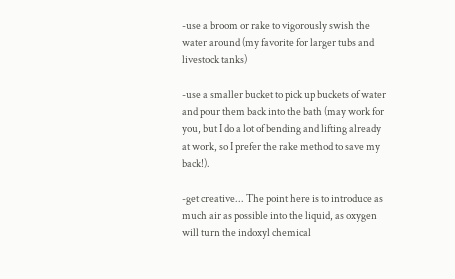-use a broom or rake to vigorously swish the water around (my favorite for larger tubs and livestock tanks)

-use a smaller bucket to pick up buckets of water and pour them back into the bath (may work for you, but I do a lot of bending and lifting already at work, so I prefer the rake method to save my back!).

-get creative... The point here is to introduce as much air as possible into the liquid, as oxygen will turn the indoxyl chemical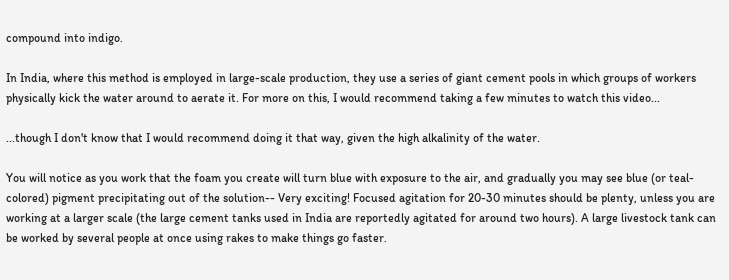compound into indigo.

In India, where this method is employed in large-scale production, they use a series of giant cement pools in which groups of workers physically kick the water around to aerate it. For more on this, I would recommend taking a few minutes to watch this video...

...though I don't know that I would recommend doing it that way, given the high alkalinity of the water.

You will notice as you work that the foam you create will turn blue with exposure to the air, and gradually you may see blue (or teal-colored) pigment precipitating out of the solution-- Very exciting! Focused agitation for 20-30 minutes should be plenty, unless you are working at a larger scale (the large cement tanks used in India are reportedly agitated for around two hours). A large livestock tank can be worked by several people at once using rakes to make things go faster.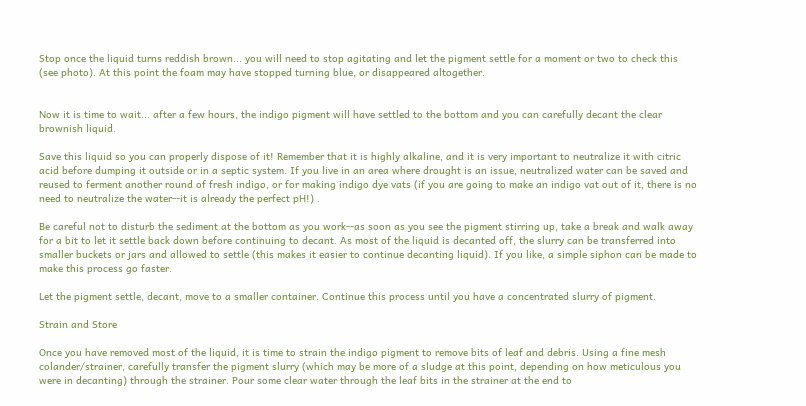Stop once the liquid turns reddish brown... you will need to stop agitating and let the pigment settle for a moment or two to check this (see photo). At this point the foam may have stopped turning blue, or disappeared altogether.


Now it is time to wait... after a few hours, the indigo pigment will have settled to the bottom and you can carefully decant the clear brownish liquid.

Save this liquid so you can properly dispose of it! Remember that it is highly alkaline, and it is very important to neutralize it with citric acid before dumping it outside or in a septic system. If you live in an area where drought is an issue, neutralized water can be saved and reused to ferment another round of fresh indigo, or for making indigo dye vats (if you are going to make an indigo vat out of it, there is no need to neutralize the water--it is already the perfect pH!) .

Be careful not to disturb the sediment at the bottom as you work--as soon as you see the pigment stirring up, take a break and walk away for a bit to let it settle back down before continuing to decant. As most of the liquid is decanted off, the slurry can be transferred into smaller buckets or jars and allowed to settle (this makes it easier to continue decanting liquid). If you like, a simple siphon can be made to make this process go faster.

Let the pigment settle, decant, move to a smaller container. Continue this process until you have a concentrated slurry of pigment.

Strain and Store

Once you have removed most of the liquid, it is time to strain the indigo pigment to remove bits of leaf and debris. Using a fine mesh colander/strainer, carefully transfer the pigment slurry (which may be more of a sludge at this point, depending on how meticulous you were in decanting) through the strainer. Pour some clear water through the leaf bits in the strainer at the end to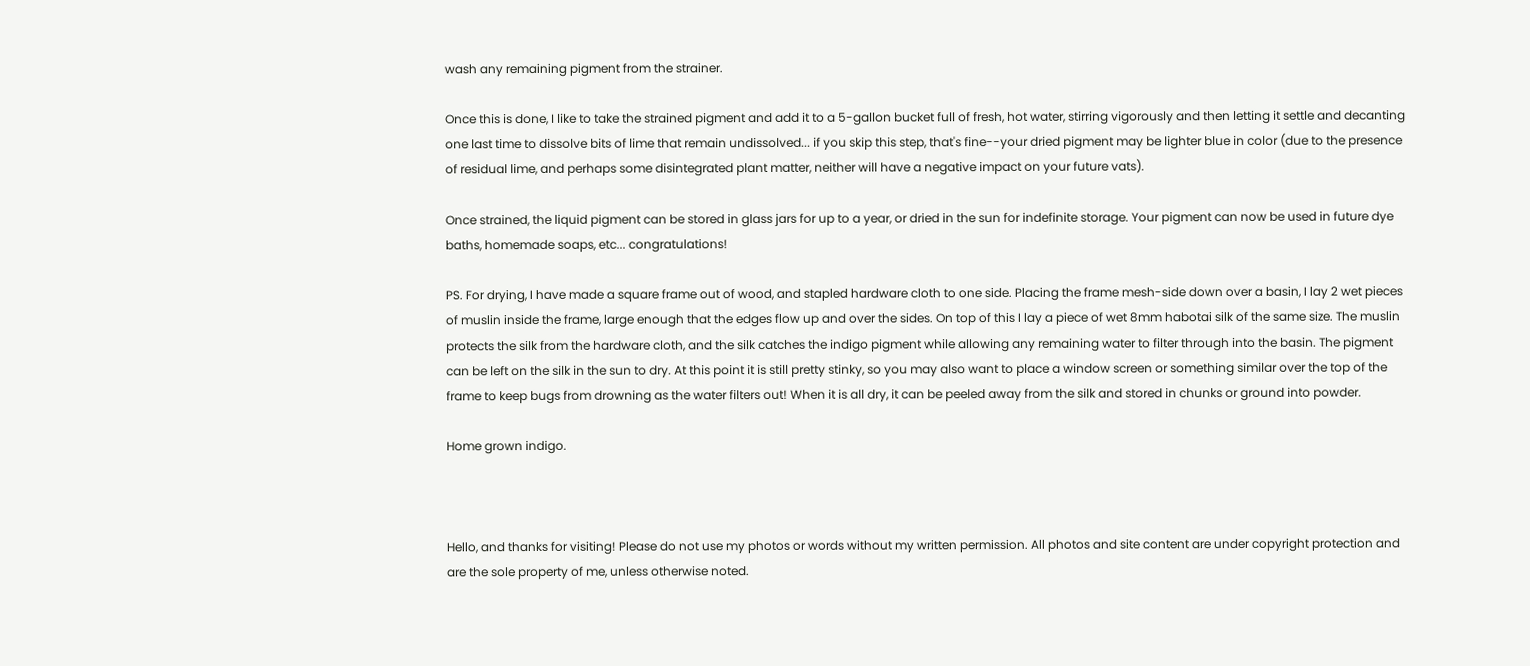wash any remaining pigment from the strainer.

Once this is done, I like to take the strained pigment and add it to a 5-gallon bucket full of fresh, hot water, stirring vigorously and then letting it settle and decanting one last time to dissolve bits of lime that remain undissolved... if you skip this step, that's fine--your dried pigment may be lighter blue in color (due to the presence of residual lime, and perhaps some disintegrated plant matter, neither will have a negative impact on your future vats).

Once strained, the liquid pigment can be stored in glass jars for up to a year, or dried in the sun for indefinite storage. Your pigment can now be used in future dye baths, homemade soaps, etc... congratulations!

PS. For drying, I have made a square frame out of wood, and stapled hardware cloth to one side. Placing the frame mesh-side down over a basin, I lay 2 wet pieces of muslin inside the frame, large enough that the edges flow up and over the sides. On top of this I lay a piece of wet 8mm habotai silk of the same size. The muslin protects the silk from the hardware cloth, and the silk catches the indigo pigment while allowing any remaining water to filter through into the basin. The pigment can be left on the silk in the sun to dry. At this point it is still pretty stinky, so you may also want to place a window screen or something similar over the top of the frame to keep bugs from drowning as the water filters out! When it is all dry, it can be peeled away from the silk and stored in chunks or ground into powder.

Home grown indigo.



Hello, and thanks for visiting! Please do not use my photos or words without my written permission. All photos and site content are under copyright protection and are the sole property of me, unless otherwise noted.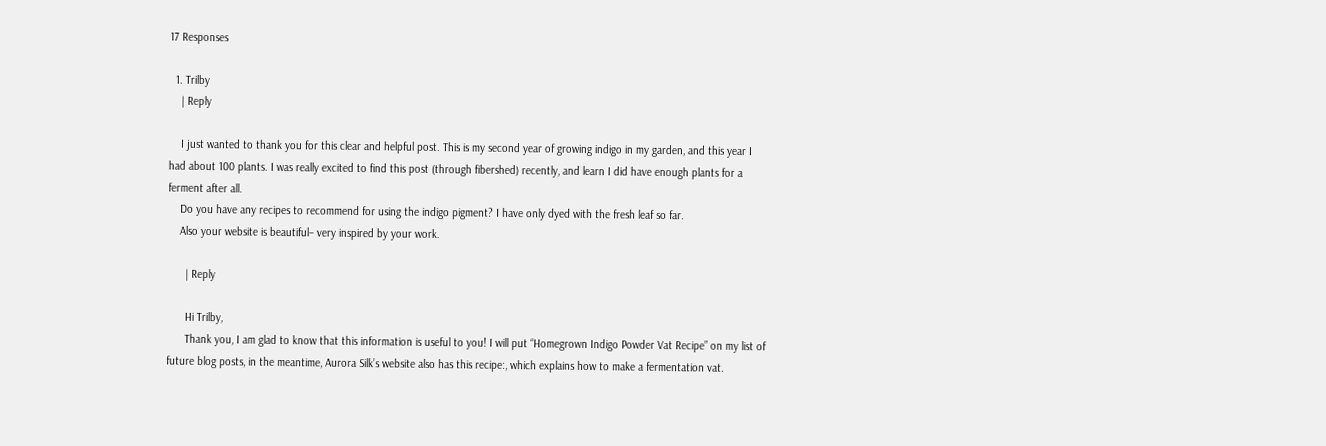17 Responses

  1. Trilby
    | Reply

    I just wanted to thank you for this clear and helpful post. This is my second year of growing indigo in my garden, and this year I had about 100 plants. I was really excited to find this post (through fibershed) recently, and learn I did have enough plants for a ferment after all.
    Do you have any recipes to recommend for using the indigo pigment? I have only dyed with the fresh leaf so far.
    Also your website is beautiful– very inspired by your work.

      | Reply

      Hi Trilby,
      Thank you, I am glad to know that this information is useful to you! I will put “Homegrown Indigo Powder Vat Recipe” on my list of future blog posts, in the meantime, Aurora Silk’s website also has this recipe:, which explains how to make a fermentation vat.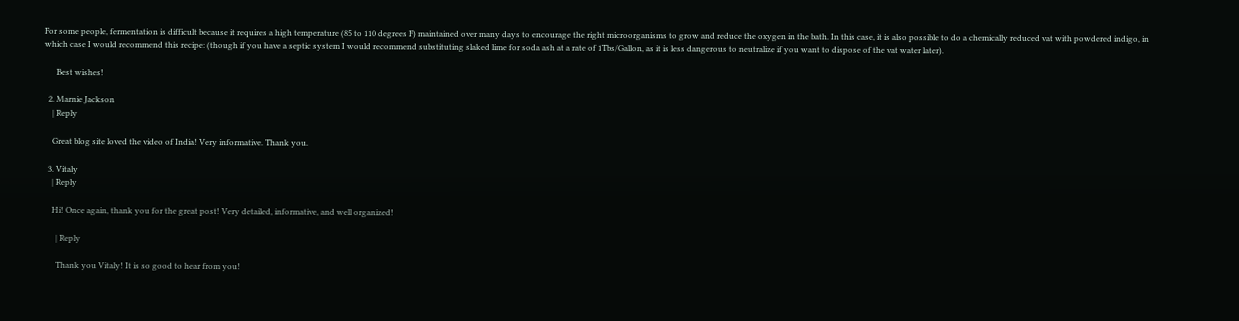For some people, fermentation is difficult because it requires a high temperature (85 to 110 degrees F) maintained over many days to encourage the right microorganisms to grow and reduce the oxygen in the bath. In this case, it is also possible to do a chemically reduced vat with powdered indigo, in which case I would recommend this recipe: (though if you have a septic system I would recommend substituting slaked lime for soda ash at a rate of 1Tbs/Gallon, as it is less dangerous to neutralize if you want to dispose of the vat water later).

      Best wishes!

  2. Marnie Jackson
    | Reply

    Great blog site loved the video of India! Very informative. Thank you.

  3. Vitaly
    | Reply

    Hi! Once again, thank you for the great post! Very detailed, informative, and well organized!

      | Reply

      Thank you Vitaly! It is so good to hear from you!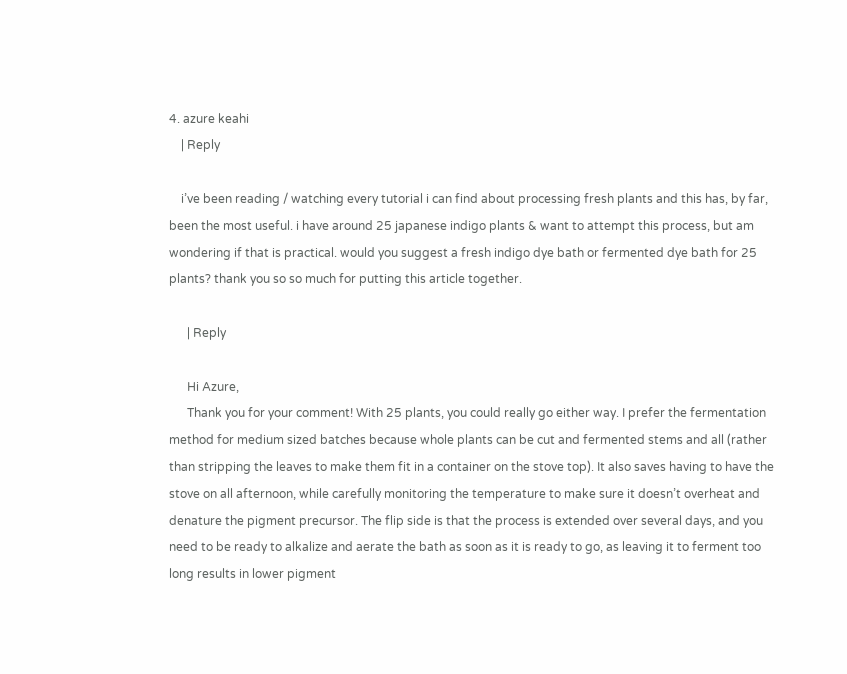4. azure keahi
    | Reply

    i’ve been reading / watching every tutorial i can find about processing fresh plants and this has, by far, been the most useful. i have around 25 japanese indigo plants & want to attempt this process, but am wondering if that is practical. would you suggest a fresh indigo dye bath or fermented dye bath for 25 plants? thank you so so much for putting this article together.

      | Reply

      Hi Azure,
      Thank you for your comment! With 25 plants, you could really go either way. I prefer the fermentation method for medium sized batches because whole plants can be cut and fermented stems and all (rather than stripping the leaves to make them fit in a container on the stove top). It also saves having to have the stove on all afternoon, while carefully monitoring the temperature to make sure it doesn’t overheat and denature the pigment precursor. The flip side is that the process is extended over several days, and you need to be ready to alkalize and aerate the bath as soon as it is ready to go, as leaving it to ferment too long results in lower pigment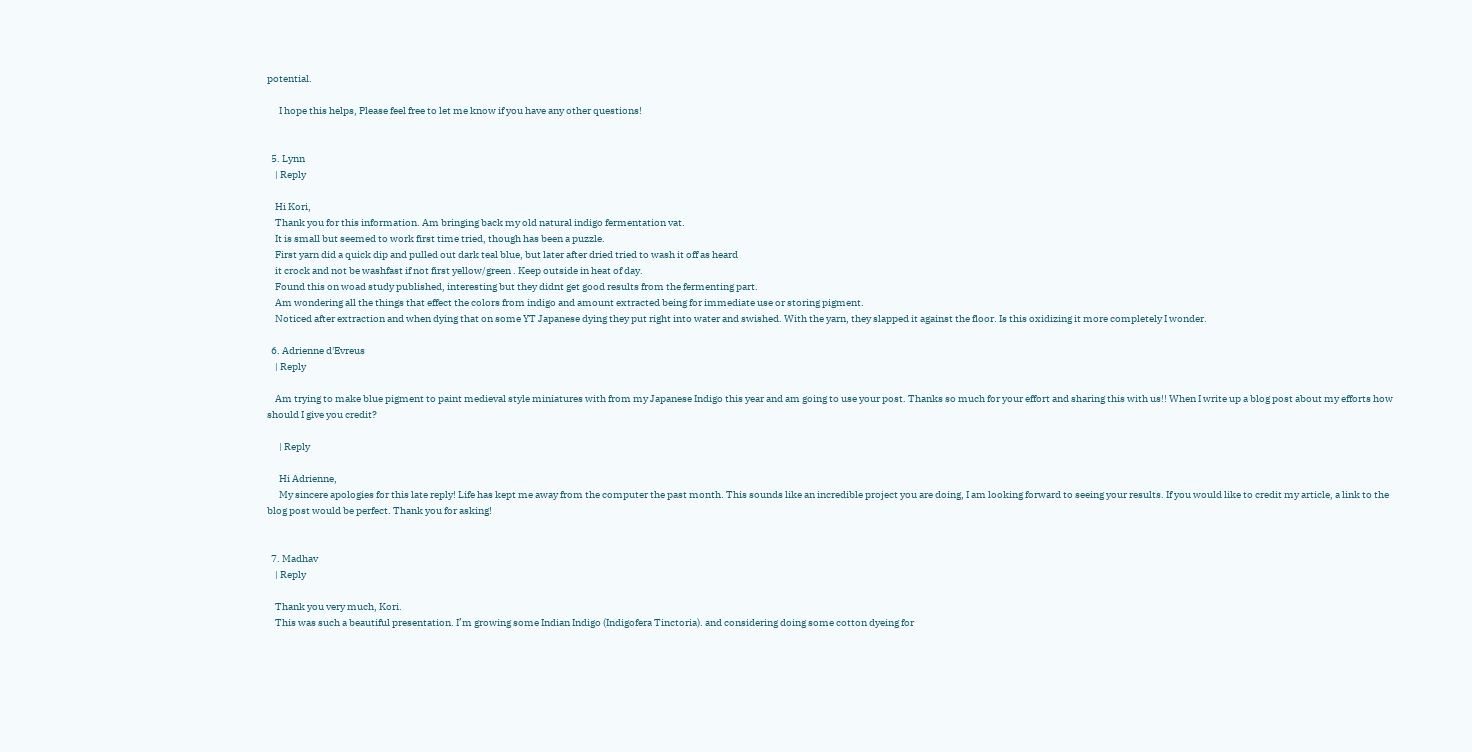potential.

      I hope this helps, Please feel free to let me know if you have any other questions!


  5. Lynn
    | Reply

    Hi Kori,
    Thank you for this information. Am bringing back my old natural indigo fermentation vat.
    It is small but seemed to work first time tried, though has been a puzzle.
    First yarn did a quick dip and pulled out dark teal blue, but later after dried tried to wash it off as heard
    it crock and not be washfast if not first yellow/green . Keep outside in heat of day.
    Found this on woad study published, interesting but they didnt get good results from the fermenting part.
    Am wondering all the things that effect the colors from indigo and amount extracted being for immediate use or storing pigment.
    Noticed after extraction and when dying that on some YT Japanese dying they put right into water and swished. With the yarn, they slapped it against the floor. Is this oxidizing it more completely I wonder.

  6. Adrienne d'Evreus
    | Reply

    Am trying to make blue pigment to paint medieval style miniatures with from my Japanese Indigo this year and am going to use your post. Thanks so much for your effort and sharing this with us!! When I write up a blog post about my efforts how should I give you credit?

      | Reply

      Hi Adrienne,
      My sincere apologies for this late reply! Life has kept me away from the computer the past month. This sounds like an incredible project you are doing, I am looking forward to seeing your results. If you would like to credit my article, a link to the blog post would be perfect. Thank you for asking!


  7. Madhav
    | Reply

    Thank you very much, Kori.
    This was such a beautiful presentation. I’m growing some Indian Indigo (Indigofera Tinctoria). and considering doing some cotton dyeing for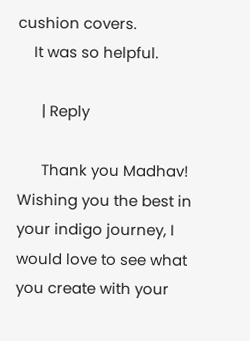cushion covers.
    It was so helpful.

      | Reply

      Thank you Madhav! Wishing you the best in your indigo journey, I would love to see what you create with your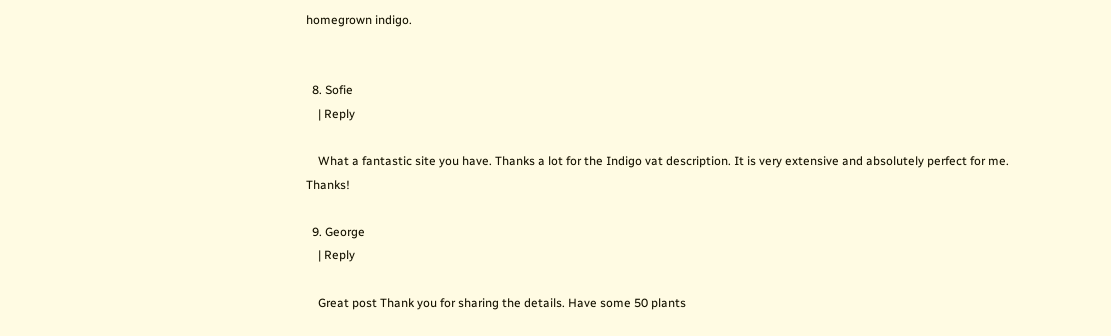homegrown indigo.


  8. Sofie
    | Reply

    What a fantastic site you have. Thanks a lot for the Indigo vat description. It is very extensive and absolutely perfect for me. Thanks!

  9. George
    | Reply

    Great post Thank you for sharing the details. Have some 50 plants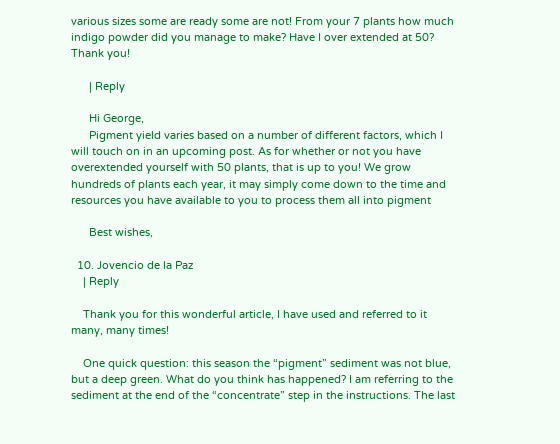various sizes some are ready some are not! From your 7 plants how much indigo powder did you manage to make? Have I over extended at 50? Thank you!

      | Reply

      Hi George,
      Pigment yield varies based on a number of different factors, which I will touch on in an upcoming post. As for whether or not you have overextended yourself with 50 plants, that is up to you! We grow hundreds of plants each year, it may simply come down to the time and resources you have available to you to process them all into pigment

      Best wishes,

  10. Jovencio de la Paz
    | Reply

    Thank you for this wonderful article, I have used and referred to it many, many times!

    One quick question: this season the “pigment” sediment was not blue, but a deep green. What do you think has happened? I am referring to the sediment at the end of the “concentrate” step in the instructions. The last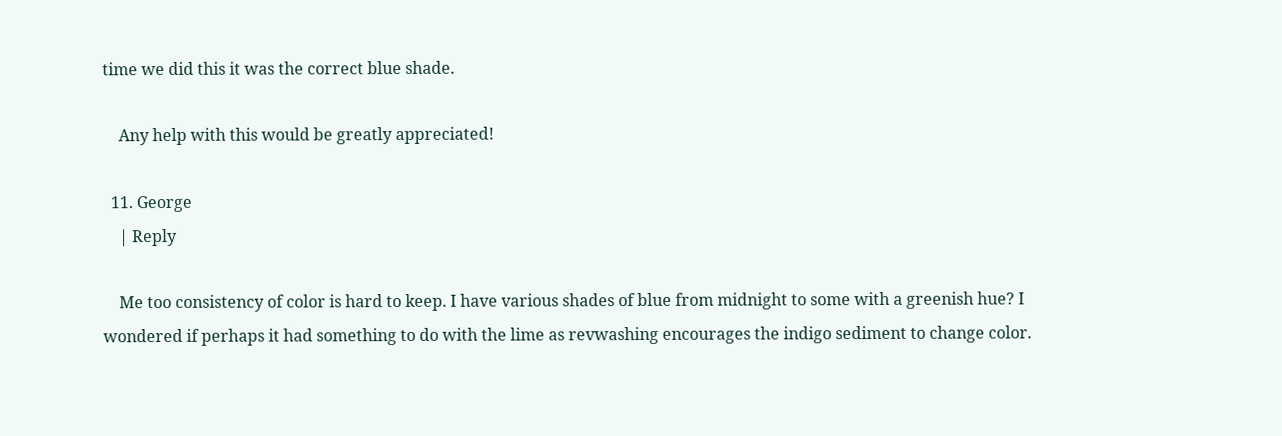time we did this it was the correct blue shade.

    Any help with this would be greatly appreciated!

  11. George
    | Reply

    Me too consistency of color is hard to keep. I have various shades of blue from midnight to some with a greenish hue? I wondered if perhaps it had something to do with the lime as revwashing encourages the indigo sediment to change color.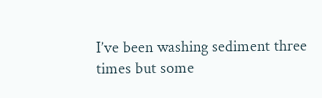I’ve been washing sediment three times but some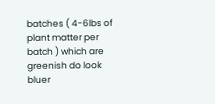batches ( 4-6lbs of plant matter per batch ) which are greenish do look bluer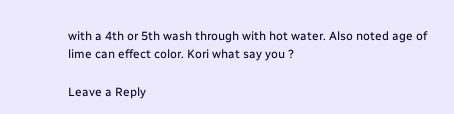with a 4th or 5th wash through with hot water. Also noted age of lime can effect color. Kori what say you ?

Leave a Reply